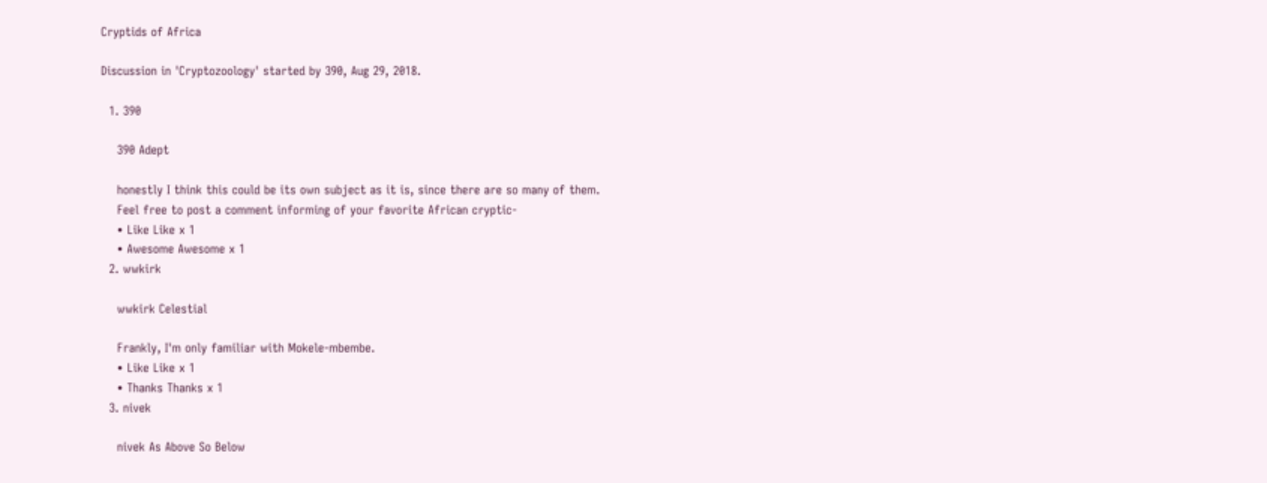Cryptids of Africa

Discussion in 'Cryptozoology' started by 390, Aug 29, 2018.

  1. 390

    390 Adept

    honestly I think this could be its own subject as it is, since there are so many of them.
    Feel free to post a comment informing of your favorite African cryptic-
    • Like Like x 1
    • Awesome Awesome x 1
  2. wwkirk

    wwkirk Celestial

    Frankly, I'm only familiar with Mokele-mbembe.
    • Like Like x 1
    • Thanks Thanks x 1
  3. nivek

    nivek As Above So Below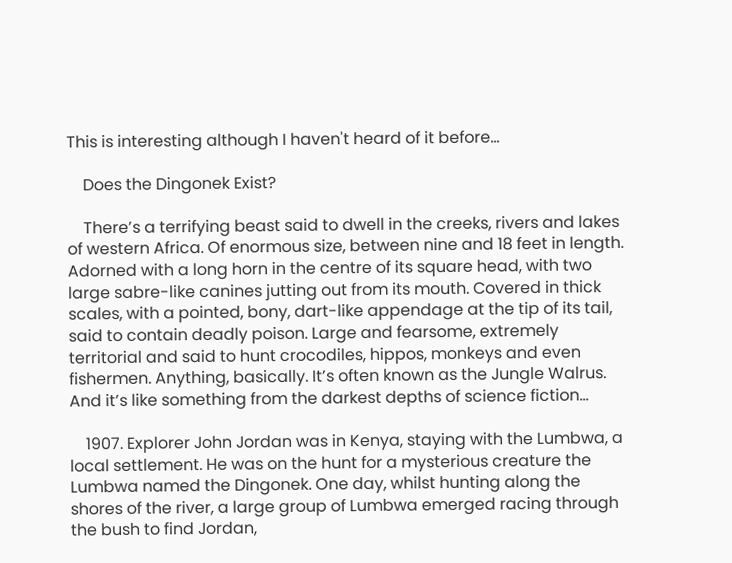This is interesting although I haven't heard of it before...

    Does the Dingonek Exist?

    There’s a terrifying beast said to dwell in the creeks, rivers and lakes of western Africa. Of enormous size, between nine and 18 feet in length. Adorned with a long horn in the centre of its square head, with two large sabre-like canines jutting out from its mouth. Covered in thick scales, with a pointed, bony, dart-like appendage at the tip of its tail, said to contain deadly poison. Large and fearsome, extremely territorial and said to hunt crocodiles, hippos, monkeys and even fishermen. Anything, basically. It’s often known as the Jungle Walrus. And it’s like something from the darkest depths of science fiction…

    1907. Explorer John Jordan was in Kenya, staying with the Lumbwa, a local settlement. He was on the hunt for a mysterious creature the Lumbwa named the Dingonek. One day, whilst hunting along the shores of the river, a large group of Lumbwa emerged racing through the bush to find Jordan,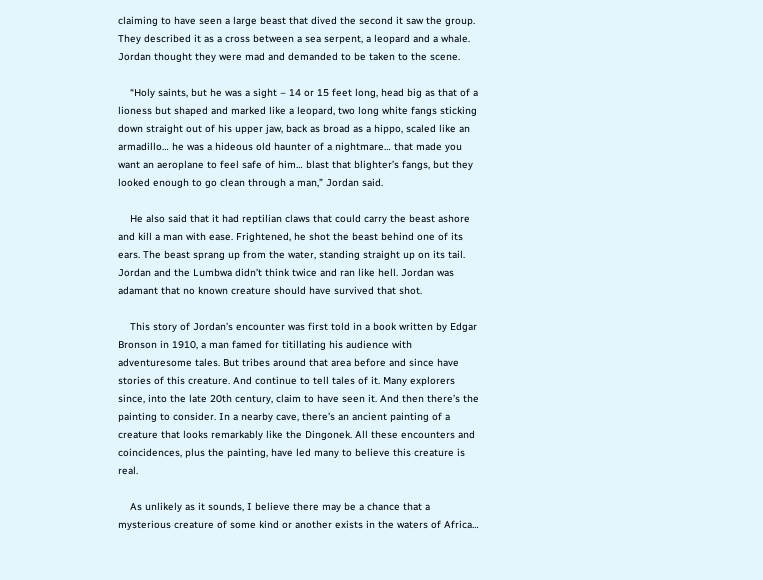claiming to have seen a large beast that dived the second it saw the group. They described it as a cross between a sea serpent, a leopard and a whale. Jordan thought they were mad and demanded to be taken to the scene.

    “Holy saints, but he was a sight – 14 or 15 feet long, head big as that of a lioness but shaped and marked like a leopard, two long white fangs sticking down straight out of his upper jaw, back as broad as a hippo, scaled like an armadillo… he was a hideous old haunter of a nightmare… that made you want an aeroplane to feel safe of him… blast that blighter’s fangs, but they looked enough to go clean through a man,” Jordan said.

    He also said that it had reptilian claws that could carry the beast ashore and kill a man with ease. Frightened, he shot the beast behind one of its ears. The beast sprang up from the water, standing straight up on its tail. Jordan and the Lumbwa didn’t think twice and ran like hell. Jordan was adamant that no known creature should have survived that shot.

    This story of Jordan’s encounter was first told in a book written by Edgar Bronson in 1910, a man famed for titillating his audience with adventuresome tales. But tribes around that area before and since have stories of this creature. And continue to tell tales of it. Many explorers since, into the late 20th century, claim to have seen it. And then there’s the painting to consider. In a nearby cave, there’s an ancient painting of a creature that looks remarkably like the Dingonek. All these encounters and coincidences, plus the painting, have led many to believe this creature is real.

    As unlikely as it sounds, I believe there may be a chance that a mysterious creature of some kind or another exists in the waters of Africa…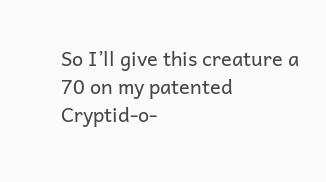So I’ll give this creature a 70 on my patented Cryptid-o-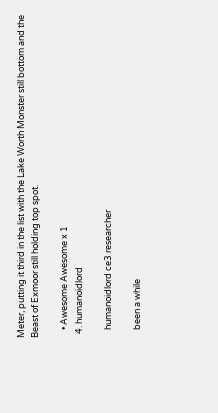Meter, putting it third in the list with the Lake Worth Monster still bottom and the Beast of Exmoor still holding top spot.

    • Awesome Awesome x 1
  4. humanoidlord

    humanoidlord ce3 researcher

    been a while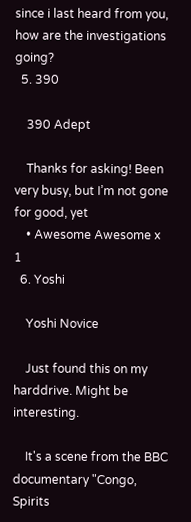since i last heard from you, how are the investigations going?
  5. 390

    390 Adept

    Thanks for asking! Been very busy, but I’m not gone for good, yet
    • Awesome Awesome x 1
  6. Yoshi

    Yoshi Novice

    Just found this on my harddrive. Might be interesting.

    It's a scene from the BBC documentary "Congo, Spirits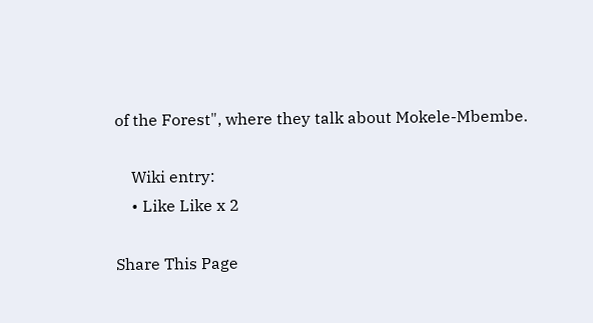of the Forest", where they talk about Mokele-Mbembe.

    Wiki entry:
    • Like Like x 2

Share This Page